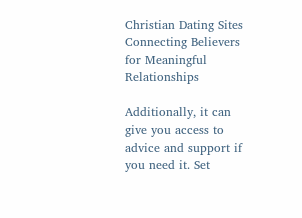Christian Dating Sites Connecting Believers for Meaningful Relationships

Additionally, it can give you access to advice and support if you need it. Set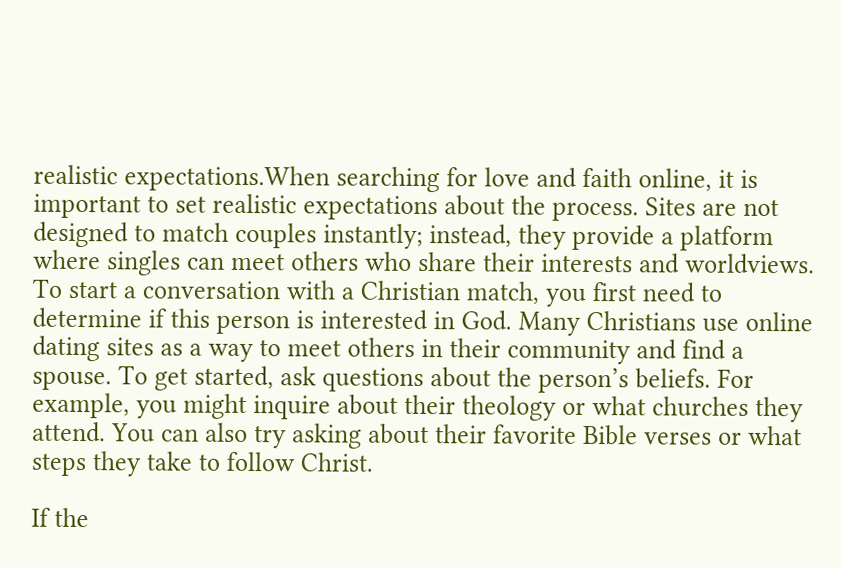realistic expectations.When searching for love and faith online, it is important to set realistic expectations about the process. Sites are not designed to match couples instantly; instead, they provide a platform where singles can meet others who share their interests and worldviews. To start a conversation with a Christian match, you first need to determine if this person is interested in God. Many Christians use online dating sites as a way to meet others in their community and find a spouse. To get started, ask questions about the person’s beliefs. For example, you might inquire about their theology or what churches they attend. You can also try asking about their favorite Bible verses or what steps they take to follow Christ.

If the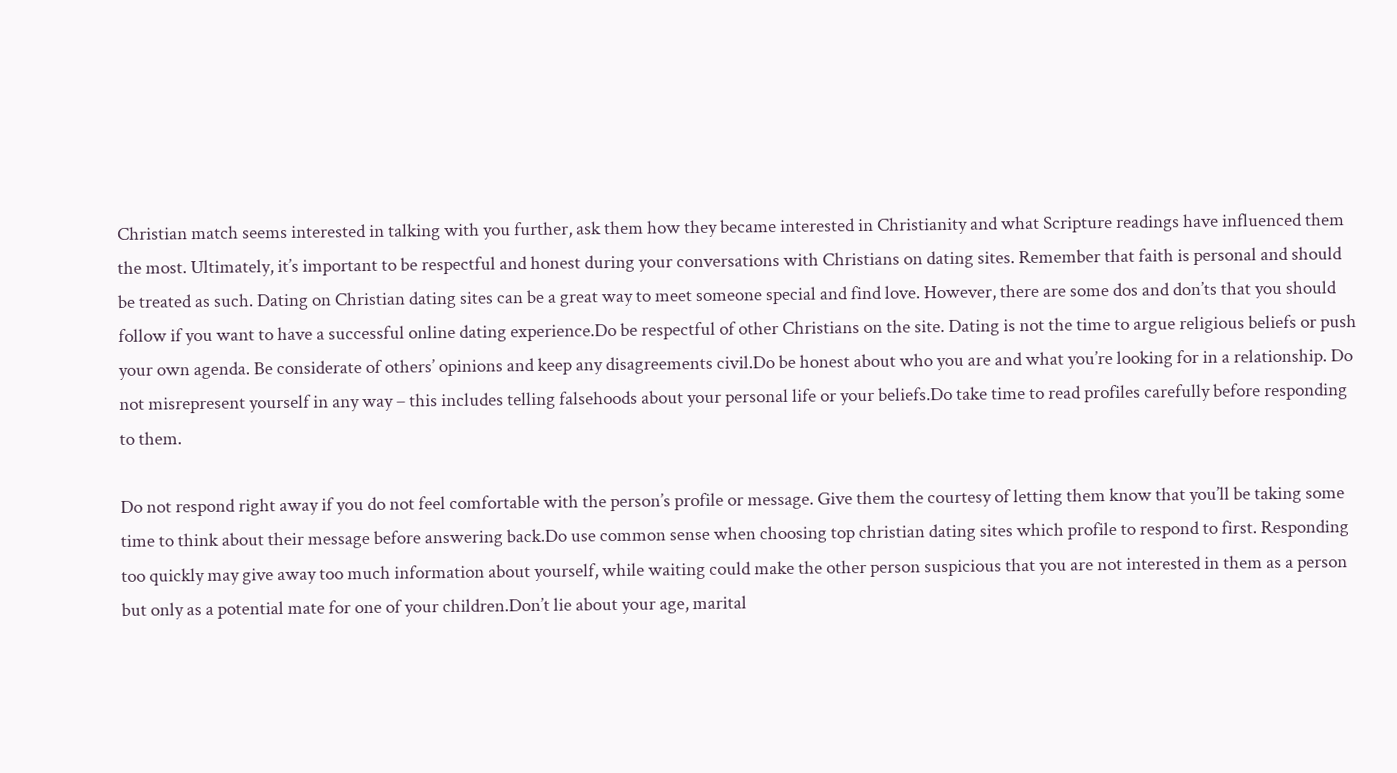Christian match seems interested in talking with you further, ask them how they became interested in Christianity and what Scripture readings have influenced them the most. Ultimately, it’s important to be respectful and honest during your conversations with Christians on dating sites. Remember that faith is personal and should be treated as such. Dating on Christian dating sites can be a great way to meet someone special and find love. However, there are some dos and don’ts that you should follow if you want to have a successful online dating experience.Do be respectful of other Christians on the site. Dating is not the time to argue religious beliefs or push your own agenda. Be considerate of others’ opinions and keep any disagreements civil.Do be honest about who you are and what you’re looking for in a relationship. Do not misrepresent yourself in any way – this includes telling falsehoods about your personal life or your beliefs.Do take time to read profiles carefully before responding to them.

Do not respond right away if you do not feel comfortable with the person’s profile or message. Give them the courtesy of letting them know that you’ll be taking some time to think about their message before answering back.Do use common sense when choosing top christian dating sites which profile to respond to first. Responding too quickly may give away too much information about yourself, while waiting could make the other person suspicious that you are not interested in them as a person but only as a potential mate for one of your children.Don’t lie about your age, marital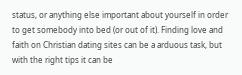status, or anything else important about yourself in order to get somebody into bed (or out of it). Finding love and faith on Christian dating sites can be a arduous task, but with the right tips it can be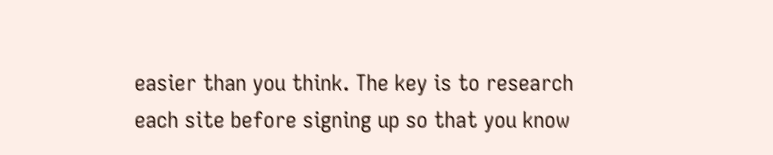easier than you think. The key is to research each site before signing up so that you know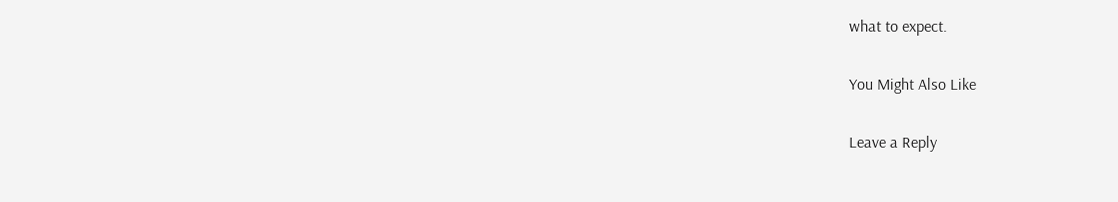what to expect.

You Might Also Like

Leave a Reply